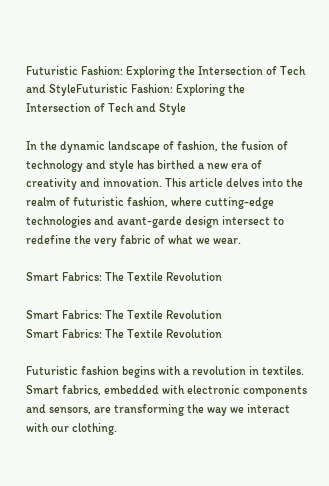Futuristic Fashion: Exploring the Intersection of Tech and StyleFuturistic Fashion: Exploring the Intersection of Tech and Style

In the dynamic landscape of fashion, the fusion of technology and style has birthed a new era of creativity and innovation. This article delves into the realm of futuristic fashion, where cutting-edge technologies and avant-garde design intersect to redefine the very fabric of what we wear.

Smart Fabrics: The Textile Revolution

Smart Fabrics: The Textile Revolution
Smart Fabrics: The Textile Revolution

Futuristic fashion begins with a revolution in textiles. Smart fabrics, embedded with electronic components and sensors, are transforming the way we interact with our clothing.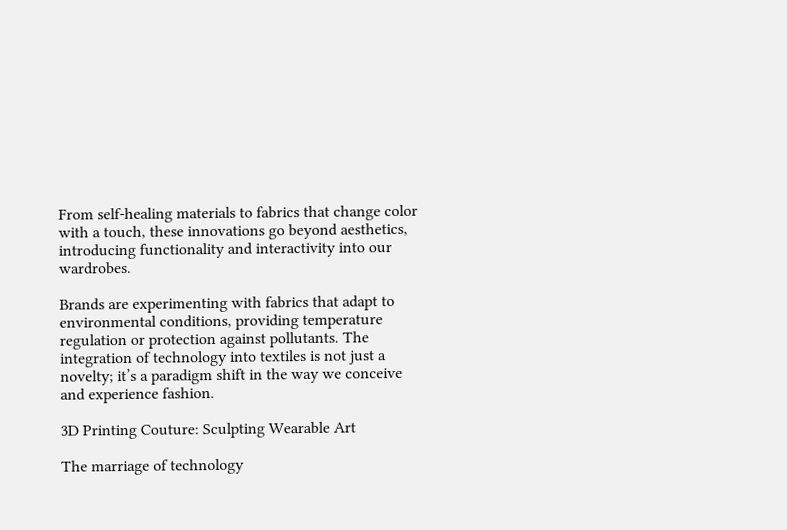From self-healing materials to fabrics that change color with a touch, these innovations go beyond aesthetics, introducing functionality and interactivity into our wardrobes.

Brands are experimenting with fabrics that adapt to environmental conditions, providing temperature regulation or protection against pollutants. The integration of technology into textiles is not just a novelty; it’s a paradigm shift in the way we conceive and experience fashion.

3D Printing Couture: Sculpting Wearable Art

The marriage of technology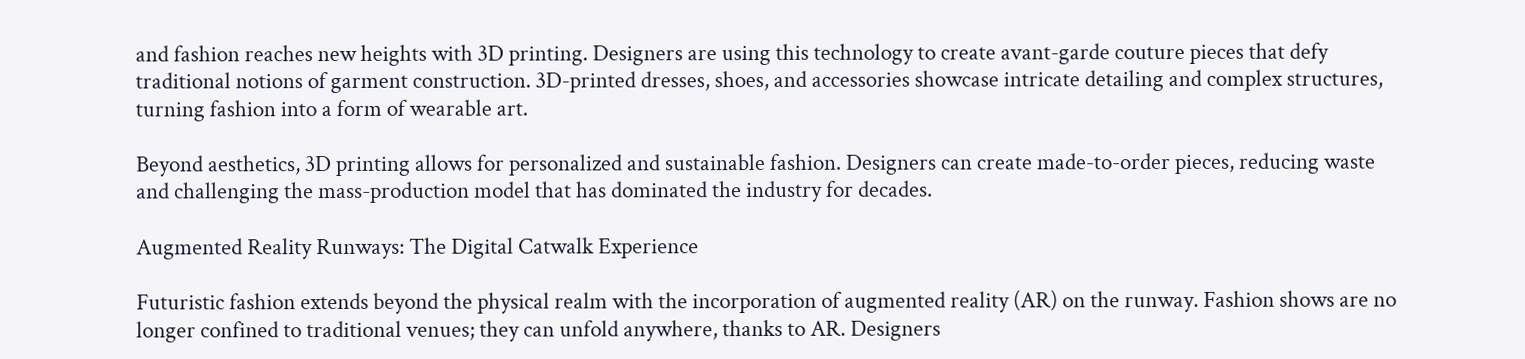and fashion reaches new heights with 3D printing. Designers are using this technology to create avant-garde couture pieces that defy traditional notions of garment construction. 3D-printed dresses, shoes, and accessories showcase intricate detailing and complex structures, turning fashion into a form of wearable art.

Beyond aesthetics, 3D printing allows for personalized and sustainable fashion. Designers can create made-to-order pieces, reducing waste and challenging the mass-production model that has dominated the industry for decades.

Augmented Reality Runways: The Digital Catwalk Experience

Futuristic fashion extends beyond the physical realm with the incorporation of augmented reality (AR) on the runway. Fashion shows are no longer confined to traditional venues; they can unfold anywhere, thanks to AR. Designers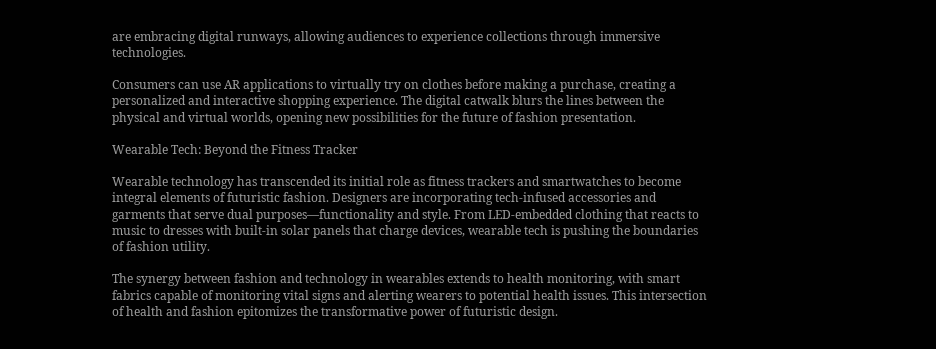are embracing digital runways, allowing audiences to experience collections through immersive technologies.

Consumers can use AR applications to virtually try on clothes before making a purchase, creating a personalized and interactive shopping experience. The digital catwalk blurs the lines between the physical and virtual worlds, opening new possibilities for the future of fashion presentation.

Wearable Tech: Beyond the Fitness Tracker

Wearable technology has transcended its initial role as fitness trackers and smartwatches to become integral elements of futuristic fashion. Designers are incorporating tech-infused accessories and garments that serve dual purposes—functionality and style. From LED-embedded clothing that reacts to music to dresses with built-in solar panels that charge devices, wearable tech is pushing the boundaries of fashion utility.

The synergy between fashion and technology in wearables extends to health monitoring, with smart fabrics capable of monitoring vital signs and alerting wearers to potential health issues. This intersection of health and fashion epitomizes the transformative power of futuristic design.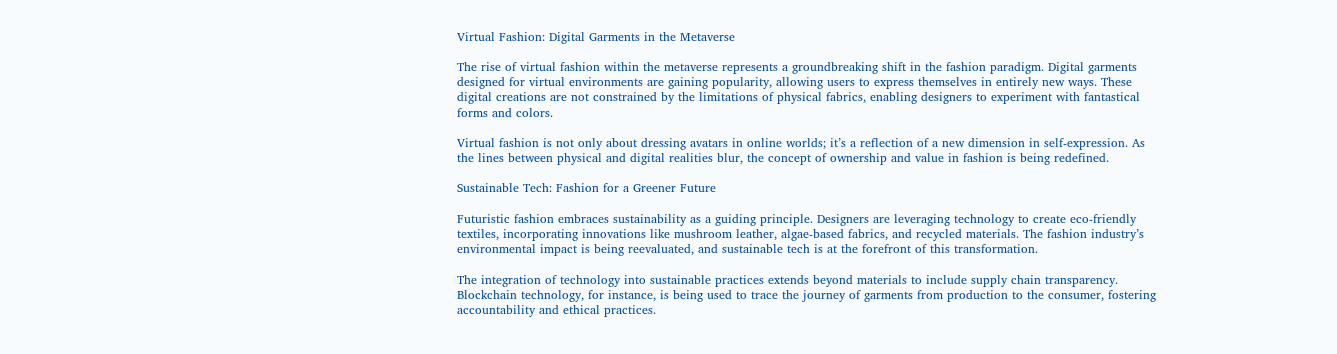Virtual Fashion: Digital Garments in the Metaverse

The rise of virtual fashion within the metaverse represents a groundbreaking shift in the fashion paradigm. Digital garments designed for virtual environments are gaining popularity, allowing users to express themselves in entirely new ways. These digital creations are not constrained by the limitations of physical fabrics, enabling designers to experiment with fantastical forms and colors.

Virtual fashion is not only about dressing avatars in online worlds; it’s a reflection of a new dimension in self-expression. As the lines between physical and digital realities blur, the concept of ownership and value in fashion is being redefined.

Sustainable Tech: Fashion for a Greener Future

Futuristic fashion embraces sustainability as a guiding principle. Designers are leveraging technology to create eco-friendly textiles, incorporating innovations like mushroom leather, algae-based fabrics, and recycled materials. The fashion industry’s environmental impact is being reevaluated, and sustainable tech is at the forefront of this transformation.

The integration of technology into sustainable practices extends beyond materials to include supply chain transparency. Blockchain technology, for instance, is being used to trace the journey of garments from production to the consumer, fostering accountability and ethical practices.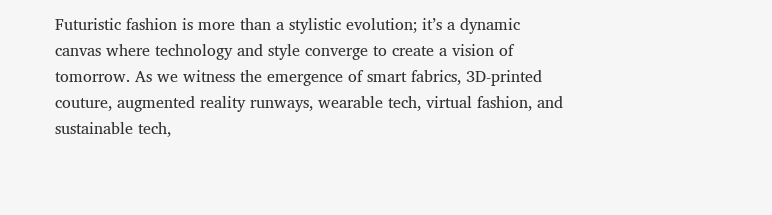Futuristic fashion is more than a stylistic evolution; it’s a dynamic canvas where technology and style converge to create a vision of tomorrow. As we witness the emergence of smart fabrics, 3D-printed couture, augmented reality runways, wearable tech, virtual fashion, and sustainable tech,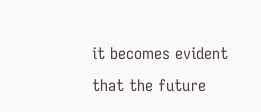it becomes evident that the future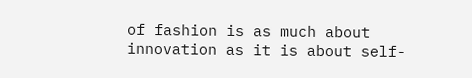of fashion is as much about innovation as it is about self-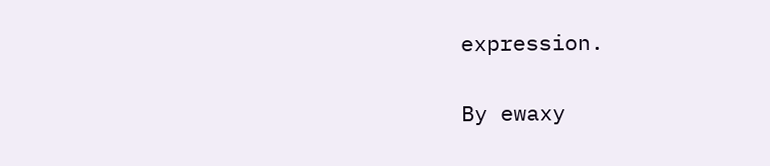expression.

By ewaxy